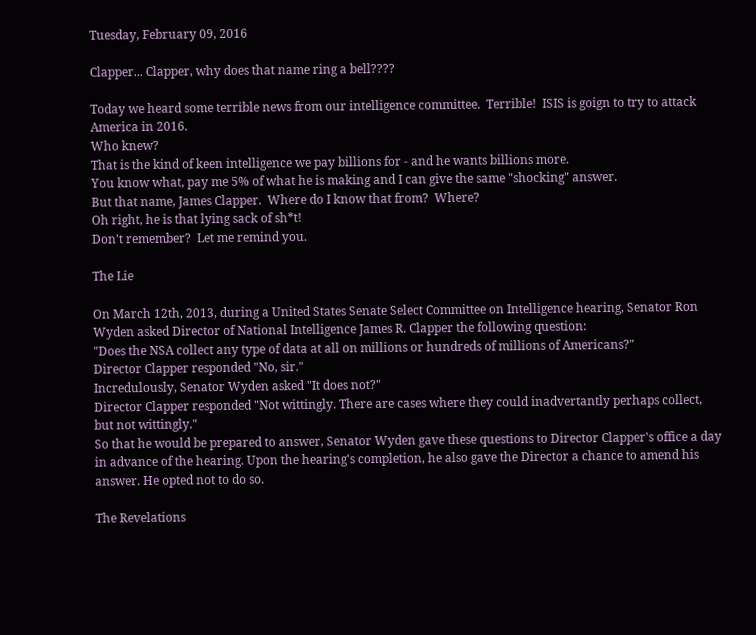Tuesday, February 09, 2016

Clapper... Clapper, why does that name ring a bell????

Today we heard some terrible news from our intelligence committee.  Terrible!  ISIS is goign to try to attack America in 2016.
Who knew?
That is the kind of keen intelligence we pay billions for - and he wants billions more.
You know what, pay me 5% of what he is making and I can give the same "shocking" answer.
But that name, James Clapper.  Where do I know that from?  Where?
Oh right, he is that lying sack of sh*t!
Don't remember?  Let me remind you.

The Lie

On March 12th, 2013, during a United States Senate Select Committee on Intelligence hearing, Senator Ron Wyden asked Director of National Intelligence James R. Clapper the following question:
"Does the NSA collect any type of data at all on millions or hundreds of millions of Americans?"
Director Clapper responded "No, sir."
Incredulously, Senator Wyden asked "It does not?"
Director Clapper responded "Not wittingly. There are cases where they could inadvertantly perhaps collect, but not wittingly."
So that he would be prepared to answer, Senator Wyden gave these questions to Director Clapper's office a day in advance of the hearing. Upon the hearing's completion, he also gave the Director a chance to amend his answer. He opted not to do so.

The Revelations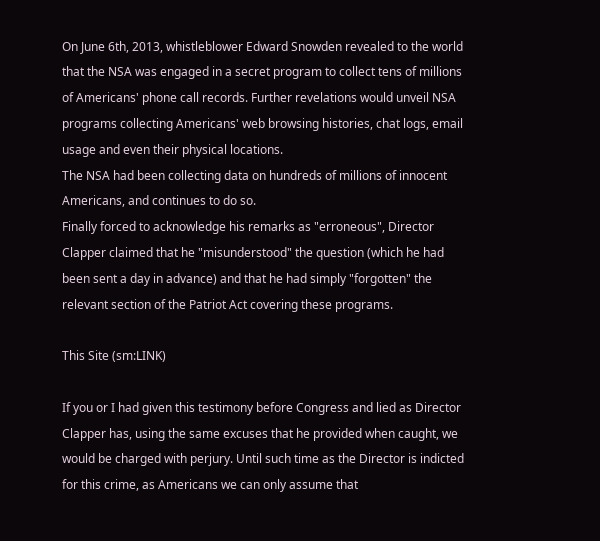On June 6th, 2013, whistleblower Edward Snowden revealed to the world that the NSA was engaged in a secret program to collect tens of millions of Americans' phone call records. Further revelations would unveil NSA programs collecting Americans' web browsing histories, chat logs, email usage and even their physical locations.
The NSA had been collecting data on hundreds of millions of innocent Americans, and continues to do so.
Finally forced to acknowledge his remarks as "erroneous", Director Clapper claimed that he "misunderstood" the question (which he had been sent a day in advance) and that he had simply "forgotten" the relevant section of the Patriot Act covering these programs.

This Site (sm:LINK)

If you or I had given this testimony before Congress and lied as Director Clapper has, using the same excuses that he provided when caught, we would be charged with perjury. Until such time as the Director is indicted for this crime, as Americans we can only assume that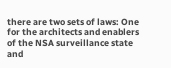there are two sets of laws: One for the architects and enablers of the NSA surveillance state and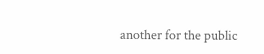another for the public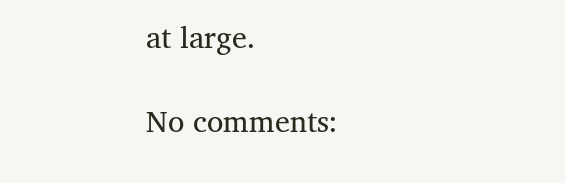at large.

No comments: